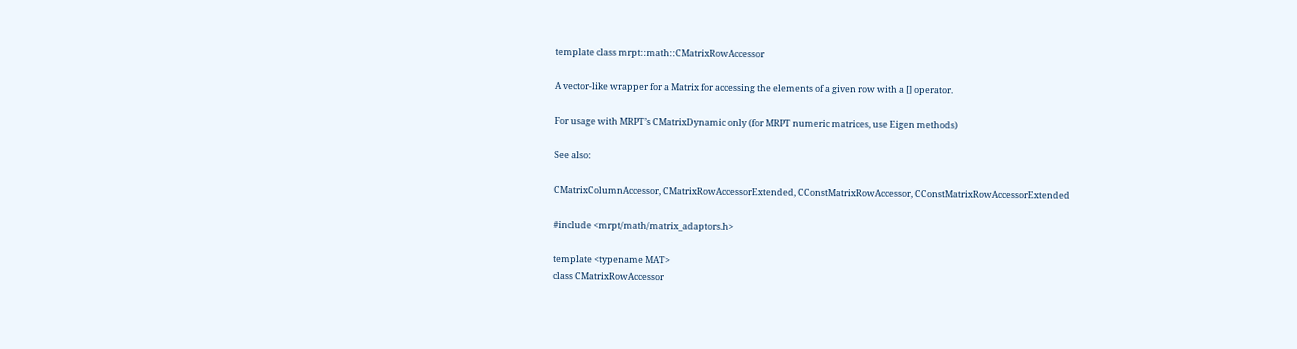template class mrpt::math::CMatrixRowAccessor

A vector-like wrapper for a Matrix for accessing the elements of a given row with a [] operator.

For usage with MRPT’s CMatrixDynamic only (for MRPT numeric matrices, use Eigen methods)

See also:

CMatrixColumnAccessor, CMatrixRowAccessorExtended, CConstMatrixRowAccessor, CConstMatrixRowAccessorExtended

#include <mrpt/math/matrix_adaptors.h>

template <typename MAT>
class CMatrixRowAccessor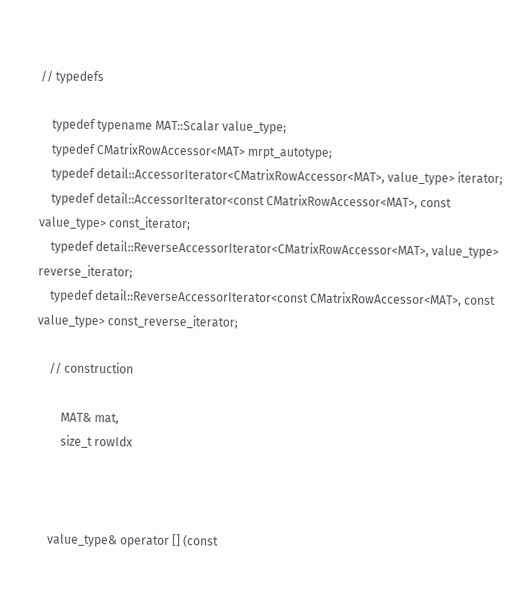// typedefs

    typedef typename MAT::Scalar value_type;
    typedef CMatrixRowAccessor<MAT> mrpt_autotype;
    typedef detail::AccessorIterator<CMatrixRowAccessor<MAT>, value_type> iterator;
    typedef detail::AccessorIterator<const CMatrixRowAccessor<MAT>, const value_type> const_iterator;
    typedef detail::ReverseAccessorIterator<CMatrixRowAccessor<MAT>, value_type> reverse_iterator;
    typedef detail::ReverseAccessorIterator<const CMatrixRowAccessor<MAT>, const value_type> const_reverse_iterator;

    // construction

        MAT& mat,
        size_t rowIdx



    value_type& operator [] (const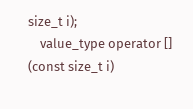size_t i);
    value_type operator [] (const size_t i)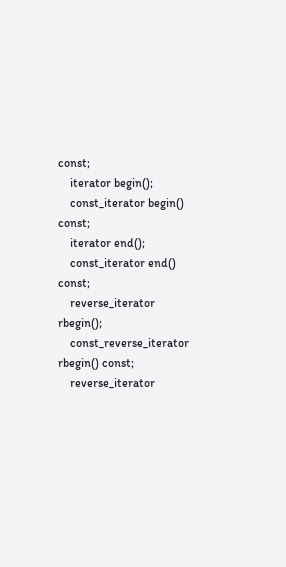const;
    iterator begin();
    const_iterator begin() const;
    iterator end();
    const_iterator end() const;
    reverse_iterator rbegin();
    const_reverse_iterator rbegin() const;
    reverse_iterator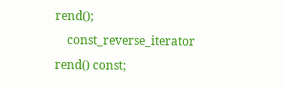rend();
    const_reverse_iterator rend() const;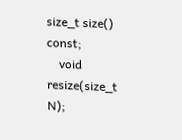size_t size() const;
    void resize(size_t N);